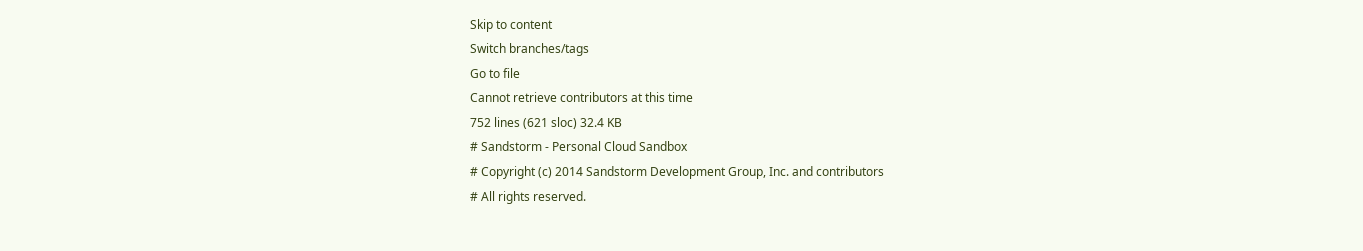Skip to content
Switch branches/tags
Go to file
Cannot retrieve contributors at this time
752 lines (621 sloc) 32.4 KB
# Sandstorm - Personal Cloud Sandbox
# Copyright (c) 2014 Sandstorm Development Group, Inc. and contributors
# All rights reserved.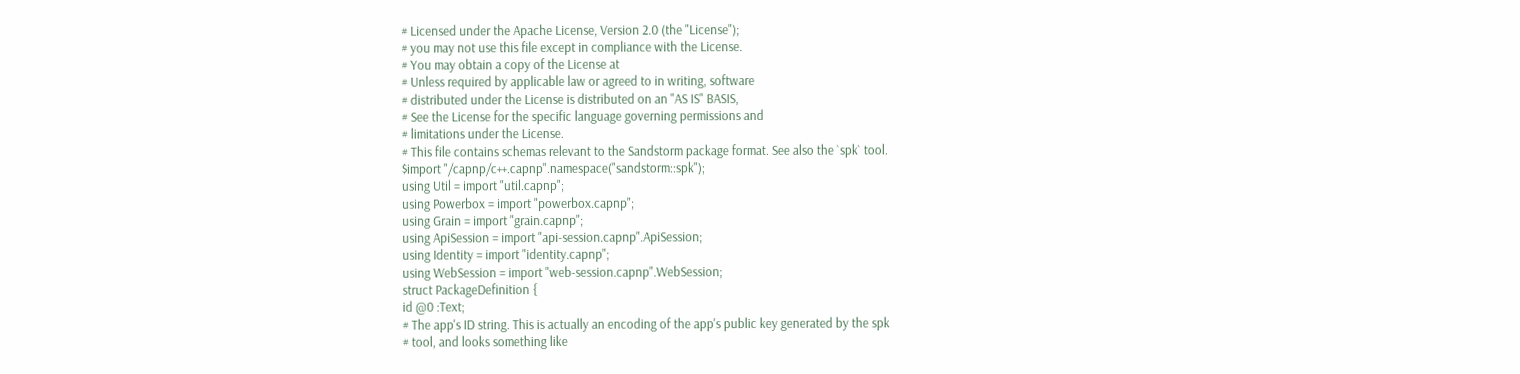# Licensed under the Apache License, Version 2.0 (the "License");
# you may not use this file except in compliance with the License.
# You may obtain a copy of the License at
# Unless required by applicable law or agreed to in writing, software
# distributed under the License is distributed on an "AS IS" BASIS,
# See the License for the specific language governing permissions and
# limitations under the License.
# This file contains schemas relevant to the Sandstorm package format. See also the `spk` tool.
$import "/capnp/c++.capnp".namespace("sandstorm::spk");
using Util = import "util.capnp";
using Powerbox = import "powerbox.capnp";
using Grain = import "grain.capnp";
using ApiSession = import "api-session.capnp".ApiSession;
using Identity = import "identity.capnp";
using WebSession = import "web-session.capnp".WebSession;
struct PackageDefinition {
id @0 :Text;
# The app's ID string. This is actually an encoding of the app's public key generated by the spk
# tool, and looks something like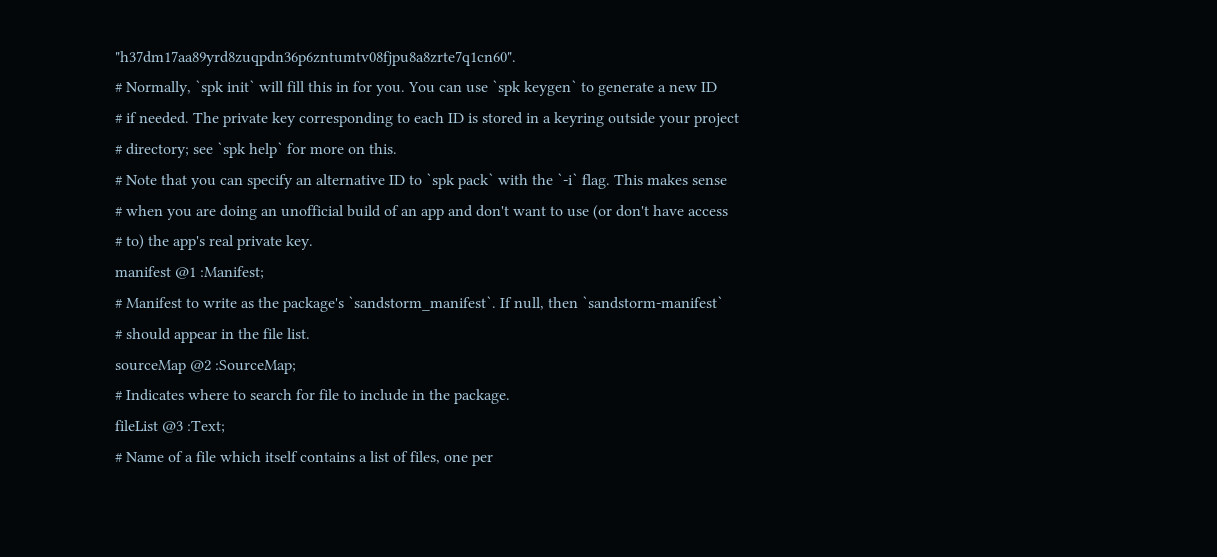"h37dm17aa89yrd8zuqpdn36p6zntumtv08fjpu8a8zrte7q1cn60".
# Normally, `spk init` will fill this in for you. You can use `spk keygen` to generate a new ID
# if needed. The private key corresponding to each ID is stored in a keyring outside your project
# directory; see `spk help` for more on this.
# Note that you can specify an alternative ID to `spk pack` with the `-i` flag. This makes sense
# when you are doing an unofficial build of an app and don't want to use (or don't have access
# to) the app's real private key.
manifest @1 :Manifest;
# Manifest to write as the package's `sandstorm_manifest`. If null, then `sandstorm-manifest`
# should appear in the file list.
sourceMap @2 :SourceMap;
# Indicates where to search for file to include in the package.
fileList @3 :Text;
# Name of a file which itself contains a list of files, one per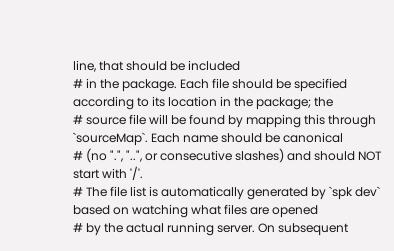line, that should be included
# in the package. Each file should be specified according to its location in the package; the
# source file will be found by mapping this through `sourceMap`. Each name should be canonical
# (no ".", "..", or consecutive slashes) and should NOT start with '/'.
# The file list is automatically generated by `spk dev` based on watching what files are opened
# by the actual running server. On subsequent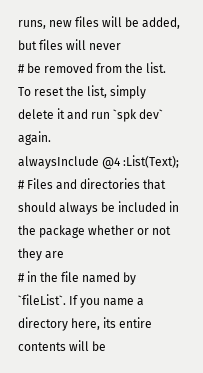runs, new files will be added, but files will never
# be removed from the list. To reset the list, simply delete it and run `spk dev` again.
alwaysInclude @4 :List(Text);
# Files and directories that should always be included in the package whether or not they are
# in the file named by `fileList`. If you name a directory here, its entire contents will be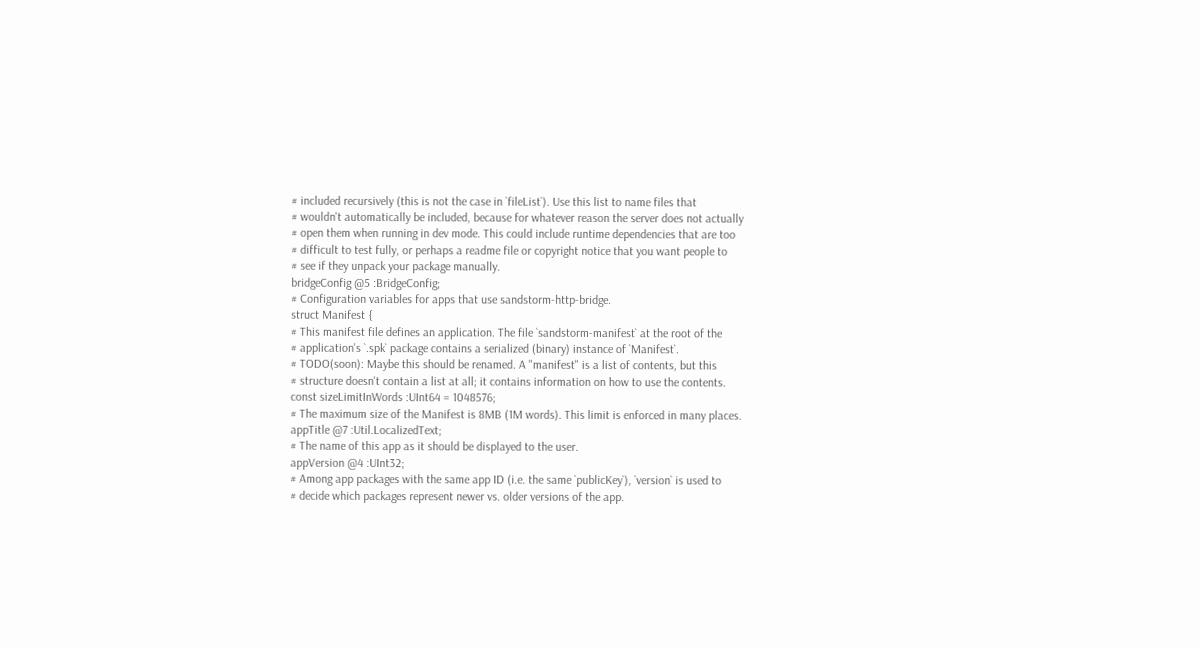# included recursively (this is not the case in `fileList`). Use this list to name files that
# wouldn't automatically be included, because for whatever reason the server does not actually
# open them when running in dev mode. This could include runtime dependencies that are too
# difficult to test fully, or perhaps a readme file or copyright notice that you want people to
# see if they unpack your package manually.
bridgeConfig @5 :BridgeConfig;
# Configuration variables for apps that use sandstorm-http-bridge.
struct Manifest {
# This manifest file defines an application. The file `sandstorm-manifest` at the root of the
# application's `.spk` package contains a serialized (binary) instance of `Manifest`.
# TODO(soon): Maybe this should be renamed. A "manifest" is a list of contents, but this
# structure doesn't contain a list at all; it contains information on how to use the contents.
const sizeLimitInWords :UInt64 = 1048576;
# The maximum size of the Manifest is 8MB (1M words). This limit is enforced in many places.
appTitle @7 :Util.LocalizedText;
# The name of this app as it should be displayed to the user.
appVersion @4 :UInt32;
# Among app packages with the same app ID (i.e. the same `publicKey`), `version` is used to
# decide which packages represent newer vs. older versions of the app.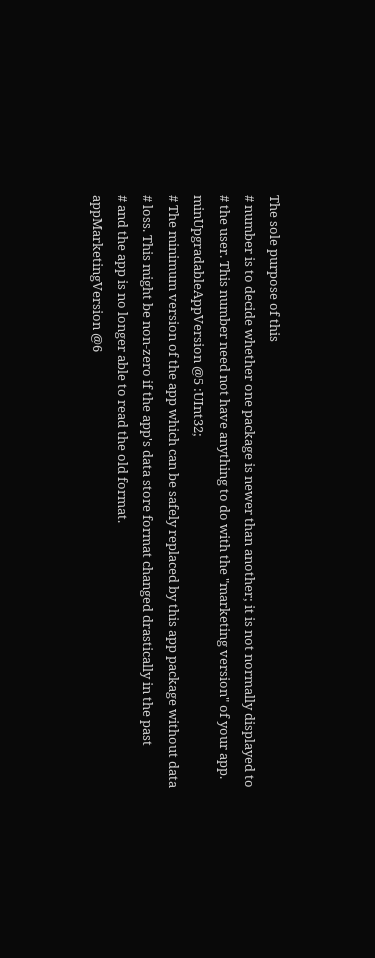The sole purpose of this
# number is to decide whether one package is newer than another; it is not normally displayed to
# the user. This number need not have anything to do with the "marketing version" of your app.
minUpgradableAppVersion @5 :UInt32;
# The minimum version of the app which can be safely replaced by this app package without data
# loss. This might be non-zero if the app's data store format changed drastically in the past
# and the app is no longer able to read the old format.
appMarketingVersion @6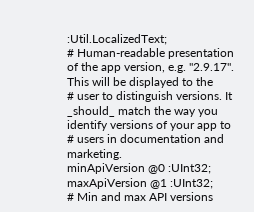:Util.LocalizedText;
# Human-readable presentation of the app version, e.g. "2.9.17". This will be displayed to the
# user to distinguish versions. It _should_ match the way you identify versions of your app to
# users in documentation and marketing.
minApiVersion @0 :UInt32;
maxApiVersion @1 :UInt32;
# Min and max API versions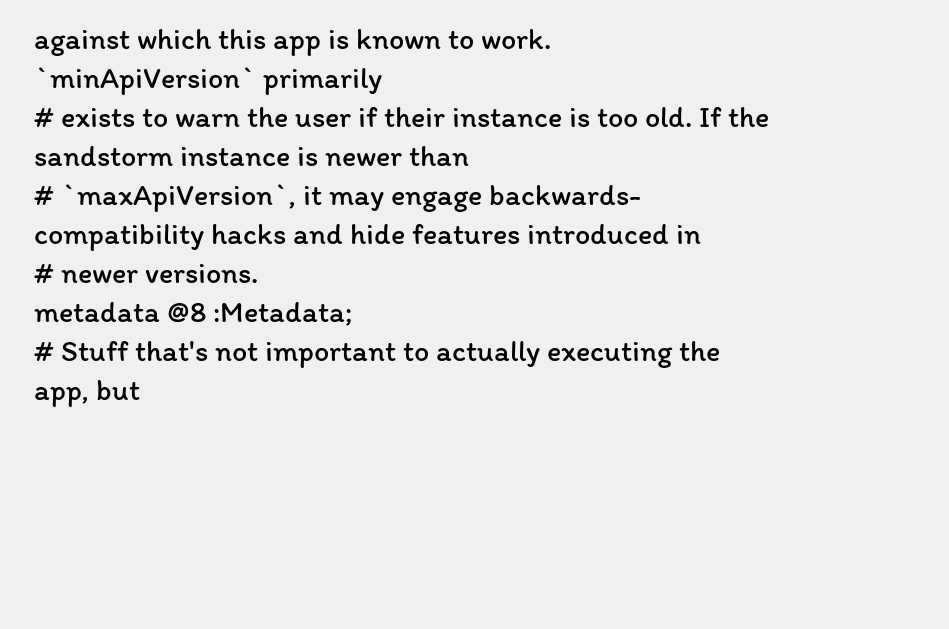against which this app is known to work. `minApiVersion` primarily
# exists to warn the user if their instance is too old. If the sandstorm instance is newer than
# `maxApiVersion`, it may engage backwards-compatibility hacks and hide features introduced in
# newer versions.
metadata @8 :Metadata;
# Stuff that's not important to actually executing the app, but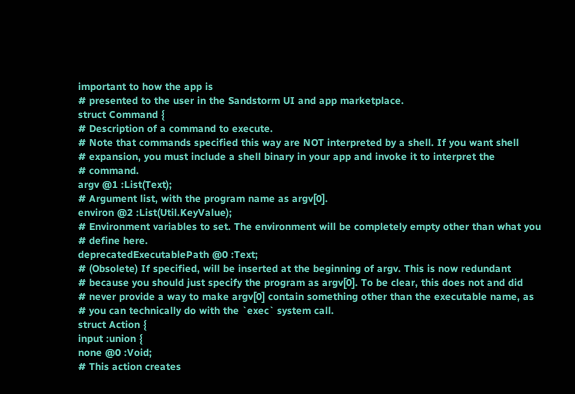important to how the app is
# presented to the user in the Sandstorm UI and app marketplace.
struct Command {
# Description of a command to execute.
# Note that commands specified this way are NOT interpreted by a shell. If you want shell
# expansion, you must include a shell binary in your app and invoke it to interpret the
# command.
argv @1 :List(Text);
# Argument list, with the program name as argv[0].
environ @2 :List(Util.KeyValue);
# Environment variables to set. The environment will be completely empty other than what you
# define here.
deprecatedExecutablePath @0 :Text;
# (Obsolete) If specified, will be inserted at the beginning of argv. This is now redundant
# because you should just specify the program as argv[0]. To be clear, this does not and did
# never provide a way to make argv[0] contain something other than the executable name, as
# you can technically do with the `exec` system call.
struct Action {
input :union {
none @0 :Void;
# This action creates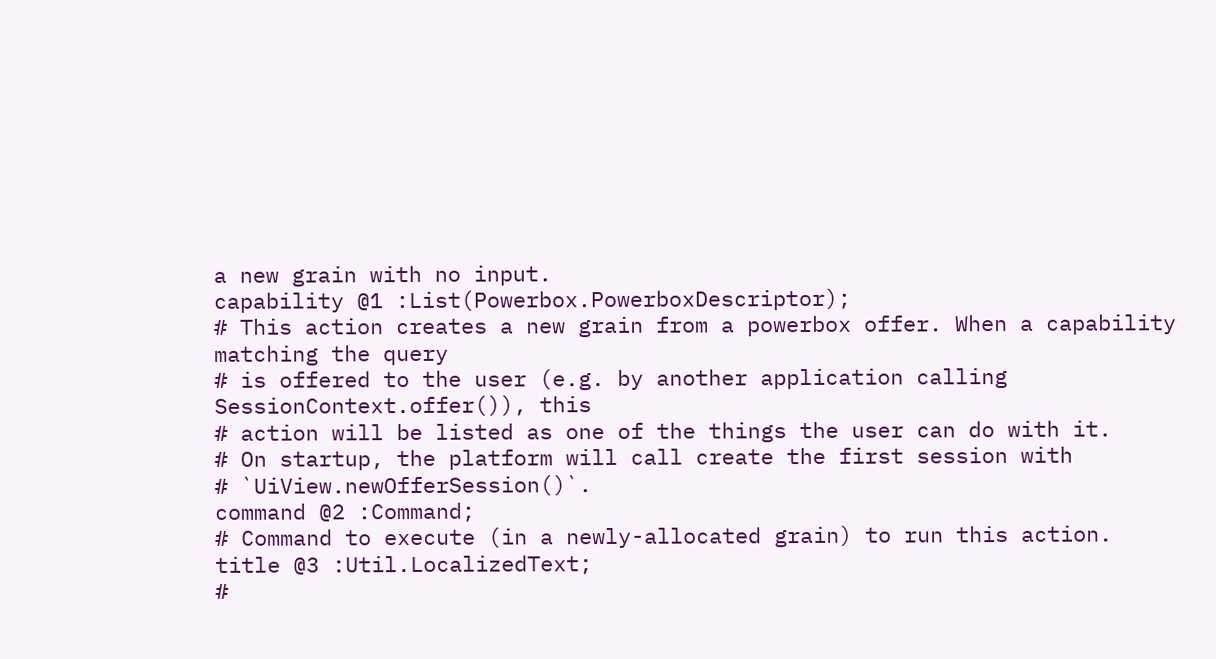a new grain with no input.
capability @1 :List(Powerbox.PowerboxDescriptor);
# This action creates a new grain from a powerbox offer. When a capability matching the query
# is offered to the user (e.g. by another application calling SessionContext.offer()), this
# action will be listed as one of the things the user can do with it.
# On startup, the platform will call create the first session with
# `UiView.newOfferSession()`.
command @2 :Command;
# Command to execute (in a newly-allocated grain) to run this action.
title @3 :Util.LocalizedText;
#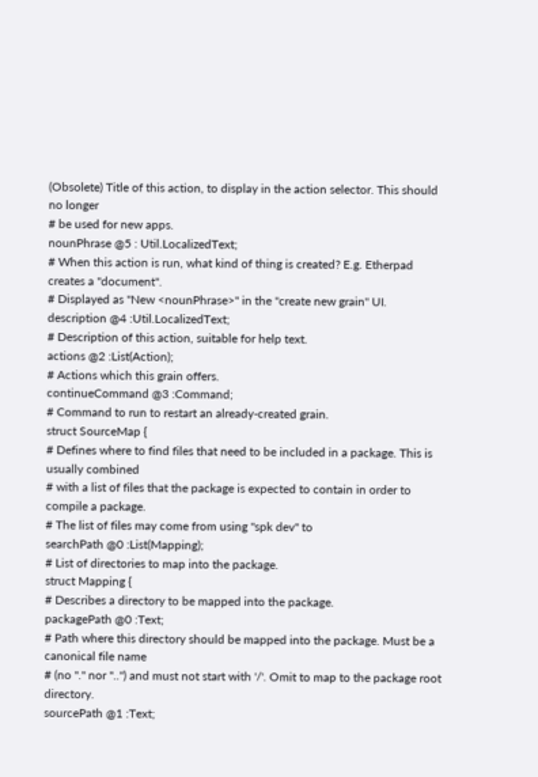(Obsolete) Title of this action, to display in the action selector. This should no longer
# be used for new apps.
nounPhrase @5 : Util.LocalizedText;
# When this action is run, what kind of thing is created? E.g. Etherpad creates a "document".
# Displayed as "New <nounPhrase>" in the "create new grain" UI.
description @4 :Util.LocalizedText;
# Description of this action, suitable for help text.
actions @2 :List(Action);
# Actions which this grain offers.
continueCommand @3 :Command;
# Command to run to restart an already-created grain.
struct SourceMap {
# Defines where to find files that need to be included in a package. This is usually combined
# with a list of files that the package is expected to contain in order to compile a package.
# The list of files may come from using "spk dev" to
searchPath @0 :List(Mapping);
# List of directories to map into the package.
struct Mapping {
# Describes a directory to be mapped into the package.
packagePath @0 :Text;
# Path where this directory should be mapped into the package. Must be a canonical file name
# (no "." nor "..") and must not start with '/'. Omit to map to the package root directory.
sourcePath @1 :Text;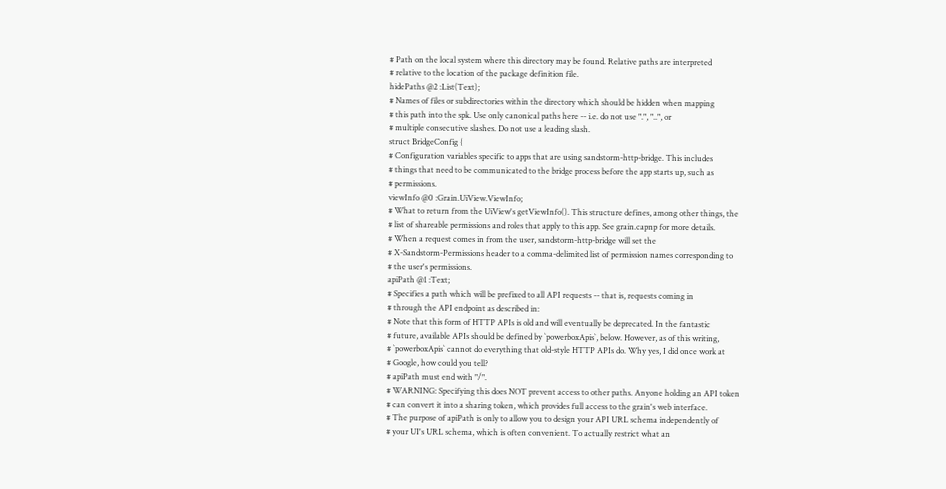# Path on the local system where this directory may be found. Relative paths are interpreted
# relative to the location of the package definition file.
hidePaths @2 :List(Text);
# Names of files or subdirectories within the directory which should be hidden when mapping
# this path into the spk. Use only canonical paths here -- i.e. do not use ".", "..", or
# multiple consecutive slashes. Do not use a leading slash.
struct BridgeConfig {
# Configuration variables specific to apps that are using sandstorm-http-bridge. This includes
# things that need to be communicated to the bridge process before the app starts up, such as
# permissions.
viewInfo @0 :Grain.UiView.ViewInfo;
# What to return from the UiView's getViewInfo(). This structure defines, among other things, the
# list of shareable permissions and roles that apply to this app. See grain.capnp for more details.
# When a request comes in from the user, sandstorm-http-bridge will set the
# X-Sandstorm-Permissions header to a comma-delimited list of permission names corresponding to
# the user's permissions.
apiPath @1 :Text;
# Specifies a path which will be prefixed to all API requests -- that is, requests coming in
# through the API endpoint as described in:
# Note that this form of HTTP APIs is old and will eventually be deprecated. In the fantastic
# future, available APIs should be defined by `powerboxApis`, below. However, as of this writing,
# `powerboxApis` cannot do everything that old-style HTTP APIs do. Why yes, I did once work at
# Google, how could you tell?
# apiPath must end with "/".
# WARNING: Specifying this does NOT prevent access to other paths. Anyone holding an API token
# can convert it into a sharing token, which provides full access to the grain's web interface.
# The purpose of apiPath is only to allow you to design your API URL schema independently of
# your UI's URL schema, which is often convenient. To actually restrict what an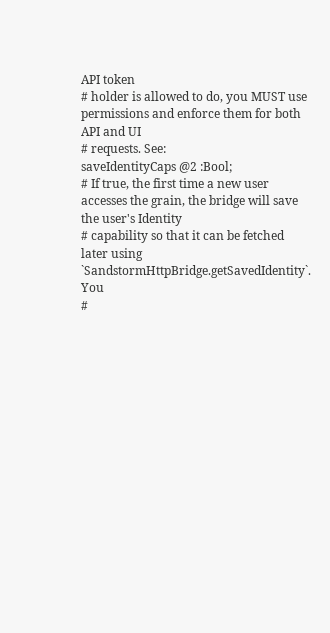API token
# holder is allowed to do, you MUST use permissions and enforce them for both API and UI
# requests. See:
saveIdentityCaps @2 :Bool;
# If true, the first time a new user accesses the grain, the bridge will save the user's Identity
# capability so that it can be fetched later using `SandstormHttpBridge.getSavedIdentity`. You
#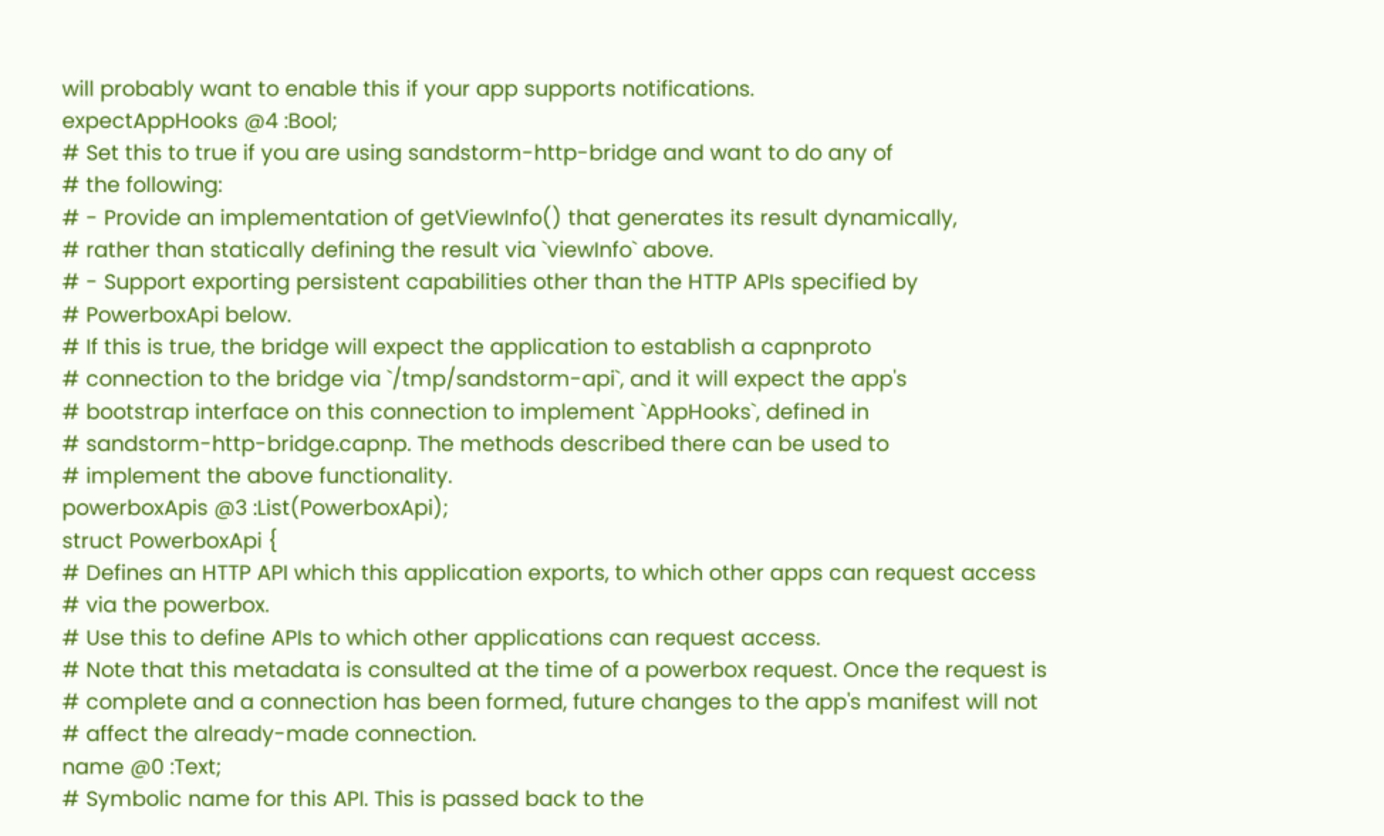will probably want to enable this if your app supports notifications.
expectAppHooks @4 :Bool;
# Set this to true if you are using sandstorm-http-bridge and want to do any of
# the following:
# - Provide an implementation of getViewInfo() that generates its result dynamically,
# rather than statically defining the result via `viewInfo` above.
# - Support exporting persistent capabilities other than the HTTP APIs specified by
# PowerboxApi below.
# If this is true, the bridge will expect the application to establish a capnproto
# connection to the bridge via `/tmp/sandstorm-api`, and it will expect the app's
# bootstrap interface on this connection to implement `AppHooks`, defined in
# sandstorm-http-bridge.capnp. The methods described there can be used to
# implement the above functionality.
powerboxApis @3 :List(PowerboxApi);
struct PowerboxApi {
# Defines an HTTP API which this application exports, to which other apps can request access
# via the powerbox.
# Use this to define APIs to which other applications can request access.
# Note that this metadata is consulted at the time of a powerbox request. Once the request is
# complete and a connection has been formed, future changes to the app's manifest will not
# affect the already-made connection.
name @0 :Text;
# Symbolic name for this API. This is passed back to the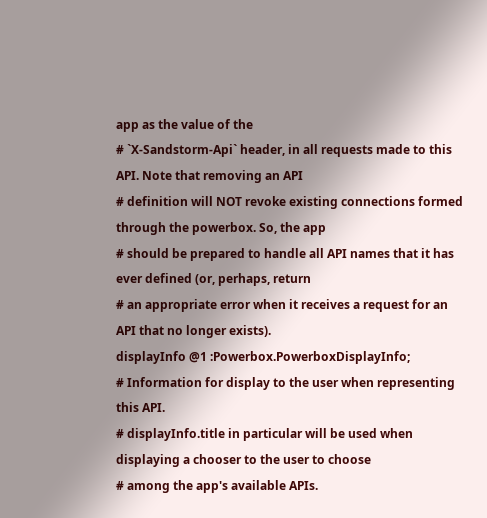app as the value of the
# `X-Sandstorm-Api` header, in all requests made to this API. Note that removing an API
# definition will NOT revoke existing connections formed through the powerbox. So, the app
# should be prepared to handle all API names that it has ever defined (or, perhaps, return
# an appropriate error when it receives a request for an API that no longer exists).
displayInfo @1 :Powerbox.PowerboxDisplayInfo;
# Information for display to the user when representing this API.
# displayInfo.title in particular will be used when displaying a chooser to the user to choose
# among the app's available APIs.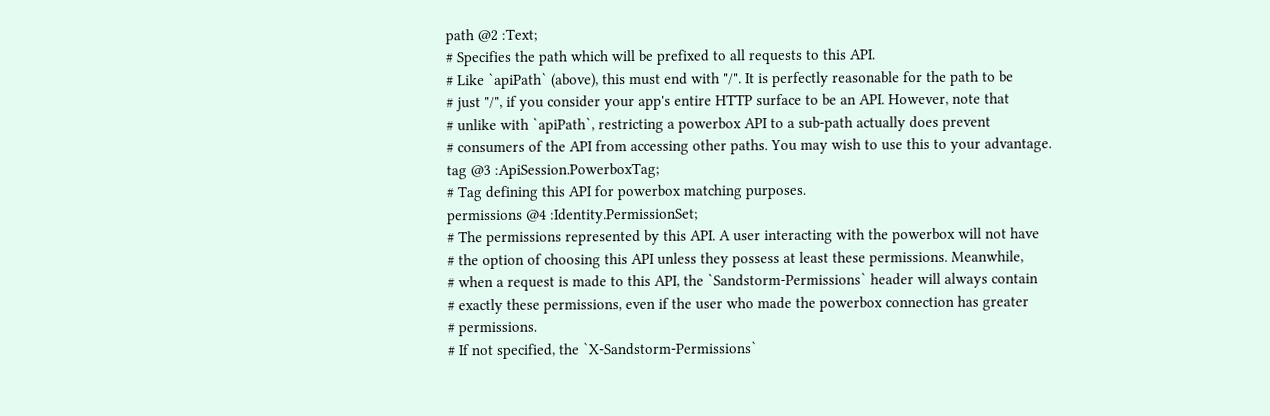path @2 :Text;
# Specifies the path which will be prefixed to all requests to this API.
# Like `apiPath` (above), this must end with "/". It is perfectly reasonable for the path to be
# just "/", if you consider your app's entire HTTP surface to be an API. However, note that
# unlike with `apiPath`, restricting a powerbox API to a sub-path actually does prevent
# consumers of the API from accessing other paths. You may wish to use this to your advantage.
tag @3 :ApiSession.PowerboxTag;
# Tag defining this API for powerbox matching purposes.
permissions @4 :Identity.PermissionSet;
# The permissions represented by this API. A user interacting with the powerbox will not have
# the option of choosing this API unless they possess at least these permissions. Meanwhile,
# when a request is made to this API, the `Sandstorm-Permissions` header will always contain
# exactly these permissions, even if the user who made the powerbox connection has greater
# permissions.
# If not specified, the `X-Sandstorm-Permissions`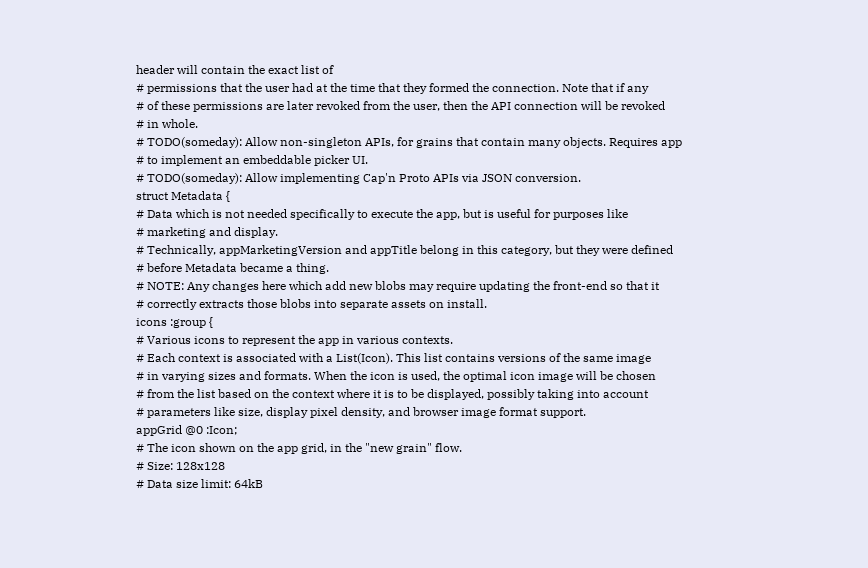header will contain the exact list of
# permissions that the user had at the time that they formed the connection. Note that if any
# of these permissions are later revoked from the user, then the API connection will be revoked
# in whole.
# TODO(someday): Allow non-singleton APIs, for grains that contain many objects. Requires app
# to implement an embeddable picker UI.
# TODO(someday): Allow implementing Cap'n Proto APIs via JSON conversion.
struct Metadata {
# Data which is not needed specifically to execute the app, but is useful for purposes like
# marketing and display.
# Technically, appMarketingVersion and appTitle belong in this category, but they were defined
# before Metadata became a thing.
# NOTE: Any changes here which add new blobs may require updating the front-end so that it
# correctly extracts those blobs into separate assets on install.
icons :group {
# Various icons to represent the app in various contexts.
# Each context is associated with a List(Icon). This list contains versions of the same image
# in varying sizes and formats. When the icon is used, the optimal icon image will be chosen
# from the list based on the context where it is to be displayed, possibly taking into account
# parameters like size, display pixel density, and browser image format support.
appGrid @0 :Icon;
# The icon shown on the app grid, in the "new grain" flow.
# Size: 128x128
# Data size limit: 64kB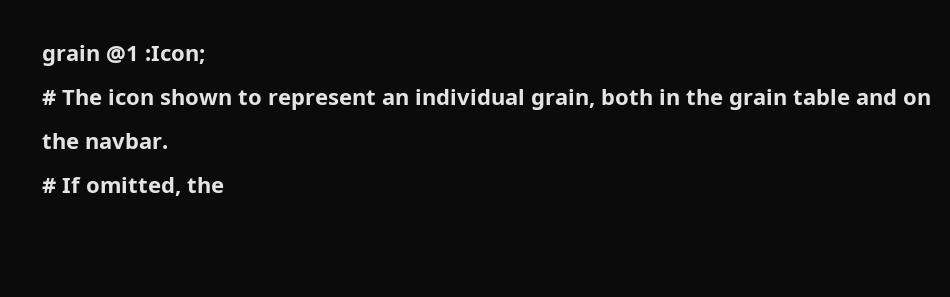grain @1 :Icon;
# The icon shown to represent an individual grain, both in the grain table and on the navbar.
# If omitted, the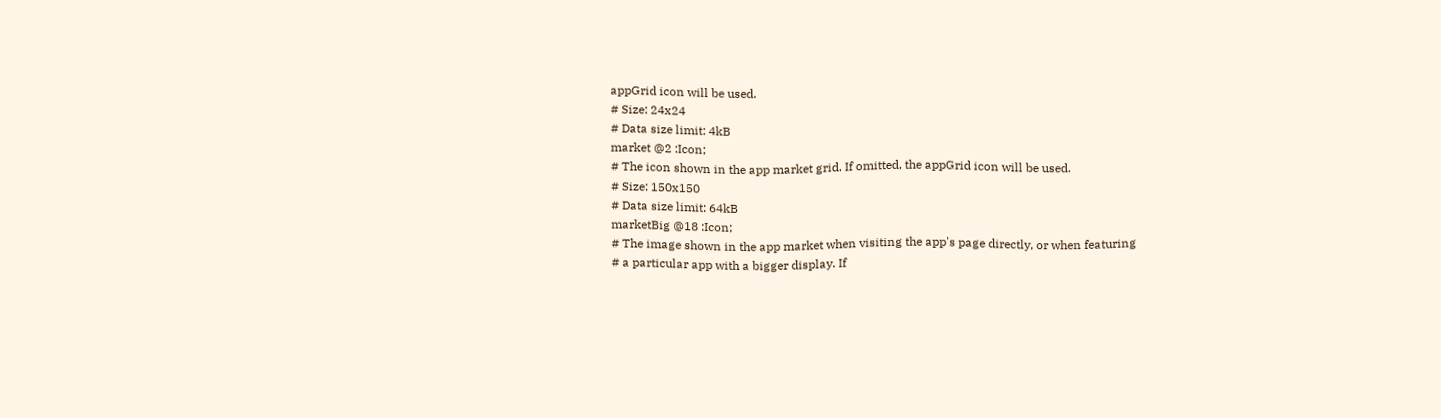appGrid icon will be used.
# Size: 24x24
# Data size limit: 4kB
market @2 :Icon;
# The icon shown in the app market grid. If omitted, the appGrid icon will be used.
# Size: 150x150
# Data size limit: 64kB
marketBig @18 :Icon;
# The image shown in the app market when visiting the app's page directly, or when featuring
# a particular app with a bigger display. If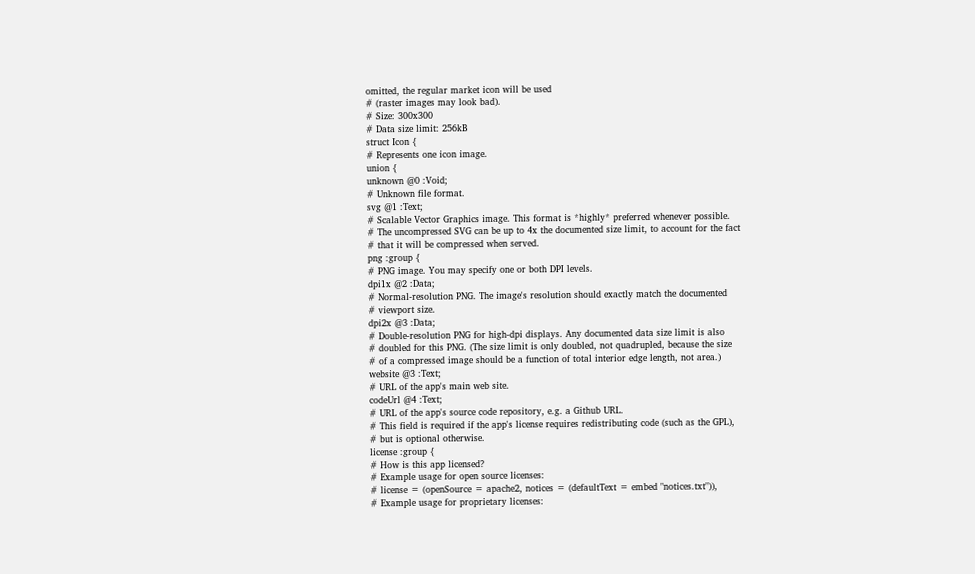omitted, the regular market icon will be used
# (raster images may look bad).
# Size: 300x300
# Data size limit: 256kB
struct Icon {
# Represents one icon image.
union {
unknown @0 :Void;
# Unknown file format.
svg @1 :Text;
# Scalable Vector Graphics image. This format is *highly* preferred whenever possible.
# The uncompressed SVG can be up to 4x the documented size limit, to account for the fact
# that it will be compressed when served.
png :group {
# PNG image. You may specify one or both DPI levels.
dpi1x @2 :Data;
# Normal-resolution PNG. The image's resolution should exactly match the documented
# viewport size.
dpi2x @3 :Data;
# Double-resolution PNG for high-dpi displays. Any documented data size limit is also
# doubled for this PNG. (The size limit is only doubled, not quadrupled, because the size
# of a compressed image should be a function of total interior edge length, not area.)
website @3 :Text;
# URL of the app's main web site.
codeUrl @4 :Text;
# URL of the app's source code repository, e.g. a Github URL.
# This field is required if the app's license requires redistributing code (such as the GPL),
# but is optional otherwise.
license :group {
# How is this app licensed?
# Example usage for open source licenses:
# license = (openSource = apache2, notices = (defaultText = embed "notices.txt")),
# Example usage for proprietary licenses: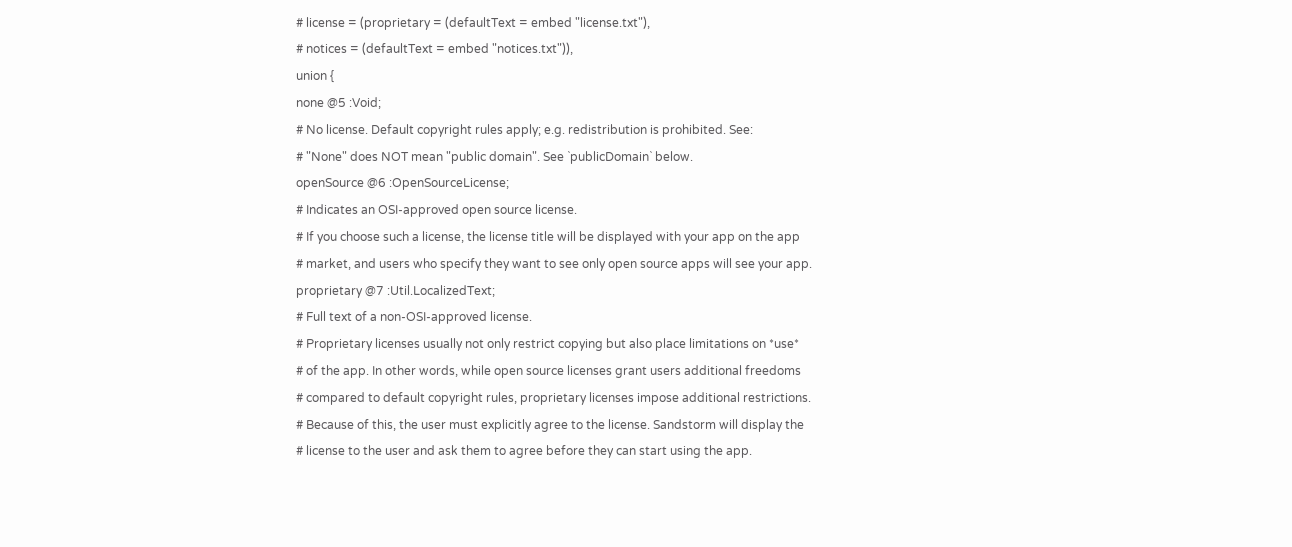# license = (proprietary = (defaultText = embed "license.txt"),
# notices = (defaultText = embed "notices.txt")),
union {
none @5 :Void;
# No license. Default copyright rules apply; e.g. redistribution is prohibited. See:
# "None" does NOT mean "public domain". See `publicDomain` below.
openSource @6 :OpenSourceLicense;
# Indicates an OSI-approved open source license.
# If you choose such a license, the license title will be displayed with your app on the app
# market, and users who specify they want to see only open source apps will see your app.
proprietary @7 :Util.LocalizedText;
# Full text of a non-OSI-approved license.
# Proprietary licenses usually not only restrict copying but also place limitations on *use*
# of the app. In other words, while open source licenses grant users additional freedoms
# compared to default copyright rules, proprietary licenses impose additional restrictions.
# Because of this, the user must explicitly agree to the license. Sandstorm will display the
# license to the user and ask them to agree before they can start using the app.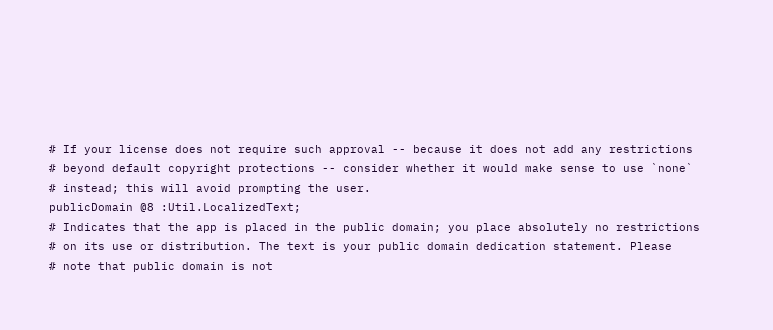# If your license does not require such approval -- because it does not add any restrictions
# beyond default copyright protections -- consider whether it would make sense to use `none`
# instead; this will avoid prompting the user.
publicDomain @8 :Util.LocalizedText;
# Indicates that the app is placed in the public domain; you place absolutely no restrictions
# on its use or distribution. The text is your public domain dedication statement. Please
# note that public domain is not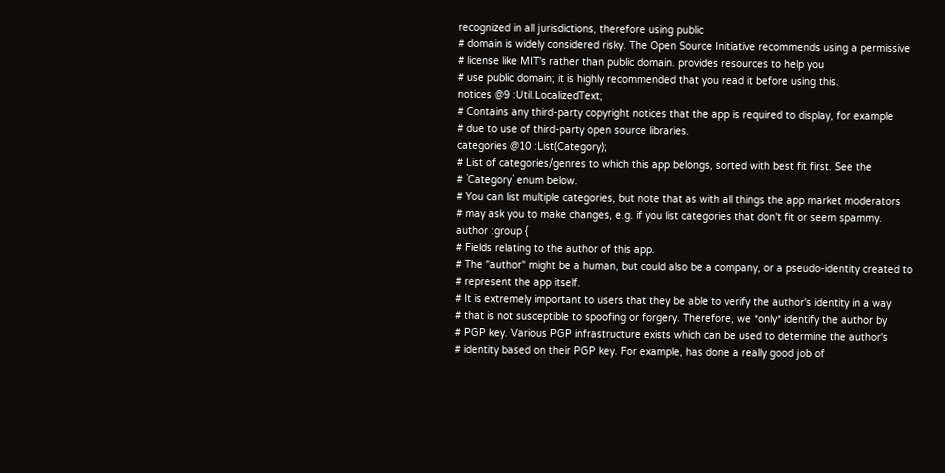recognized in all jurisdictions, therefore using public
# domain is widely considered risky. The Open Source Initiative recommends using a permissive
# license like MIT's rather than public domain. provides resources to help you
# use public domain; it is highly recommended that you read it before using this.
notices @9 :Util.LocalizedText;
# Contains any third-party copyright notices that the app is required to display, for example
# due to use of third-party open source libraries.
categories @10 :List(Category);
# List of categories/genres to which this app belongs, sorted with best fit first. See the
# `Category` enum below.
# You can list multiple categories, but note that as with all things the app market moderators
# may ask you to make changes, e.g. if you list categories that don't fit or seem spammy.
author :group {
# Fields relating to the author of this app.
# The "author" might be a human, but could also be a company, or a pseudo-identity created to
# represent the app itself.
# It is extremely important to users that they be able to verify the author's identity in a way
# that is not susceptible to spoofing or forgery. Therefore, we *only* identify the author by
# PGP key. Various PGP infrastructure exists which can be used to determine the author's
# identity based on their PGP key. For example, has done a really good job of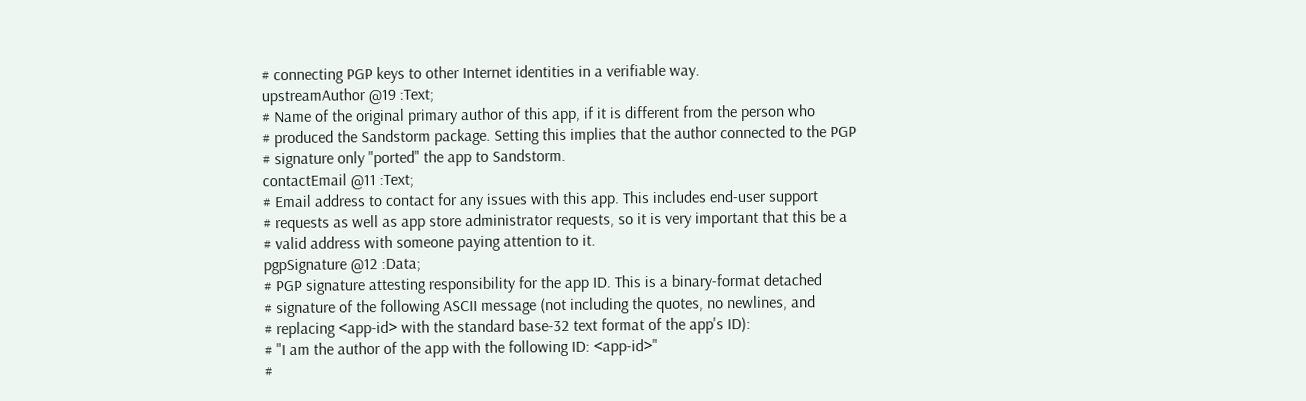# connecting PGP keys to other Internet identities in a verifiable way.
upstreamAuthor @19 :Text;
# Name of the original primary author of this app, if it is different from the person who
# produced the Sandstorm package. Setting this implies that the author connected to the PGP
# signature only "ported" the app to Sandstorm.
contactEmail @11 :Text;
# Email address to contact for any issues with this app. This includes end-user support
# requests as well as app store administrator requests, so it is very important that this be a
# valid address with someone paying attention to it.
pgpSignature @12 :Data;
# PGP signature attesting responsibility for the app ID. This is a binary-format detached
# signature of the following ASCII message (not including the quotes, no newlines, and
# replacing <app-id> with the standard base-32 text format of the app's ID):
# "I am the author of the app with the following ID: <app-id>"
#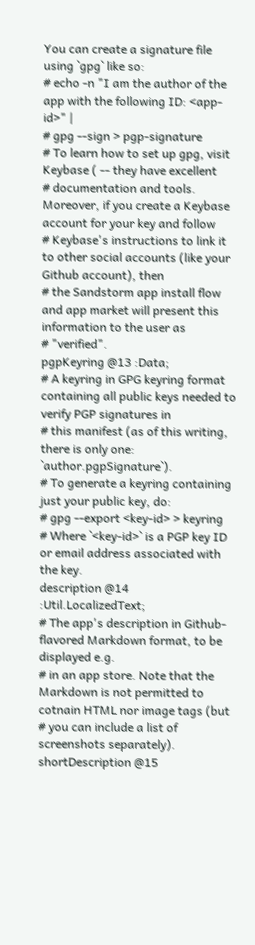You can create a signature file using `gpg` like so:
# echo -n "I am the author of the app with the following ID: <app-id>" |
# gpg --sign > pgp-signature
# To learn how to set up gpg, visit Keybase ( -- they have excellent
# documentation and tools. Moreover, if you create a Keybase account for your key and follow
# Keybase's instructions to link it to other social accounts (like your Github account), then
# the Sandstorm app install flow and app market will present this information to the user as
# "verified".
pgpKeyring @13 :Data;
# A keyring in GPG keyring format containing all public keys needed to verify PGP signatures in
# this manifest (as of this writing, there is only one: `author.pgpSignature`).
# To generate a keyring containing just your public key, do:
# gpg --export <key-id> > keyring
# Where `<key-id>` is a PGP key ID or email address associated with the key.
description @14 :Util.LocalizedText;
# The app's description in Github-flavored Markdown format, to be displayed e.g.
# in an app store. Note that the Markdown is not permitted to cotnain HTML nor image tags (but
# you can include a list of screenshots separately).
shortDescription @15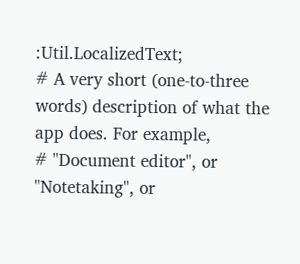:Util.LocalizedText;
# A very short (one-to-three words) description of what the app does. For example,
# "Document editor", or "Notetaking", or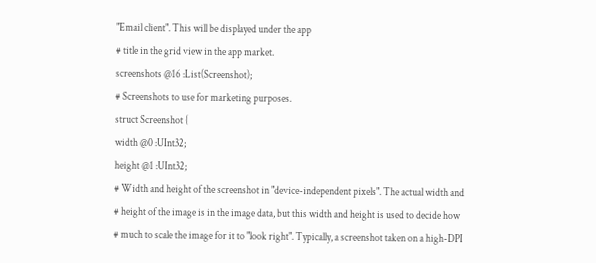"Email client". This will be displayed under the app
# title in the grid view in the app market.
screenshots @16 :List(Screenshot);
# Screenshots to use for marketing purposes.
struct Screenshot {
width @0 :UInt32;
height @1 :UInt32;
# Width and height of the screenshot in "device-independent pixels". The actual width and
# height of the image is in the image data, but this width and height is used to decide how
# much to scale the image for it to "look right". Typically, a screenshot taken on a high-DPI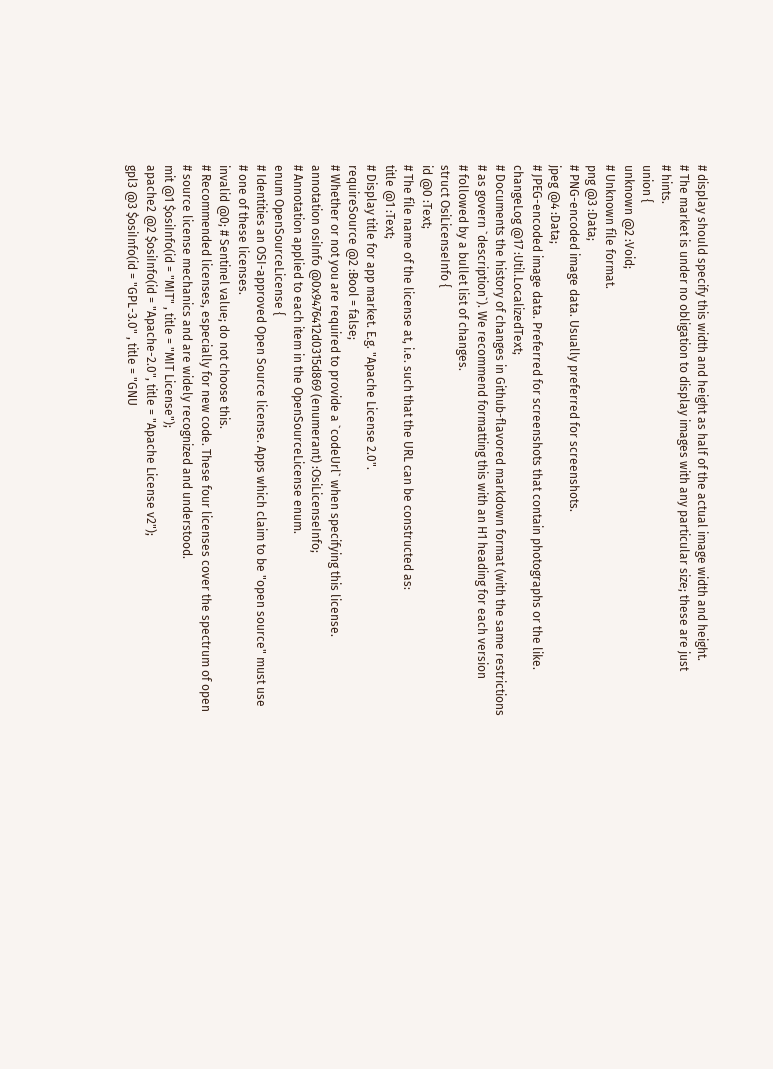# display should specify this width and height as half of the actual image width and height.
# The market is under no obligation to display images with any particular size; these are just
# hints.
union {
unknown @2 :Void;
# Unknown file format.
png @3 :Data;
# PNG-encoded image data. Usually preferred for screenshots.
jpeg @4 :Data;
# JPEG-encoded image data. Preferred for screenshots that contain photographs or the like.
changeLog @17 :Util.LocalizedText;
# Documents the history of changes in Github-flavored markdown format (with the same restrictions
# as govern `description`). We recommend formatting this with an H1 heading for each version
# followed by a bullet list of changes.
struct OsiLicenseInfo {
id @0 :Text;
# The file name of the license at, i.e. such that the URL can be constructed as:
title @1 :Text;
# Display title for app market. E.g. "Apache License 2.0".
requireSource @2 :Bool = false;
# Whether or not you are required to provide a `codeUrl` when specifying this license.
annotation osiInfo @0x9476412d0315d869 (enumerant) :OsiLicenseInfo;
# Annotation applied to each item in the OpenSourceLicense enum.
enum OpenSourceLicense {
# Identities an OSI-approved Open Source license. Apps which claim to be "open source" must use
# one of these licenses.
invalid @0; # Sentinel value; do not choose this.
# Recommended licenses, especially for new code. These four licenses cover the spectrum of open
# source license mechanics and are widely recognized and understood.
mit @1 $osiInfo(id = "MIT" , title = "MIT License");
apache2 @2 $osiInfo(id = "Apache-2.0", title = "Apache License v2");
gpl3 @3 $osiInfo(id = "GPL-3.0" , title = "GNU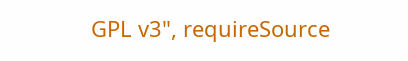GPL v3", requireSource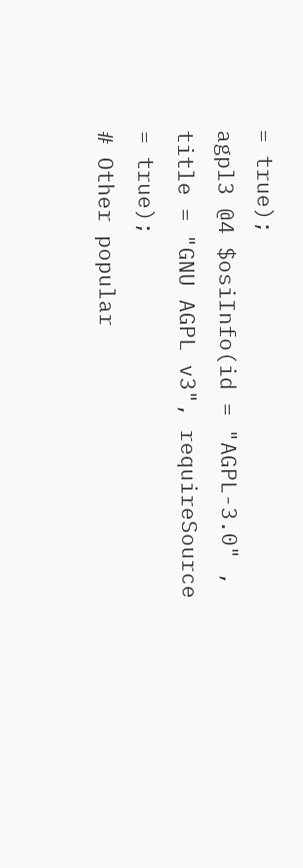= true);
agpl3 @4 $osiInfo(id = "AGPL-3.0" , title = "GNU AGPL v3", requireSource = true);
# Other popular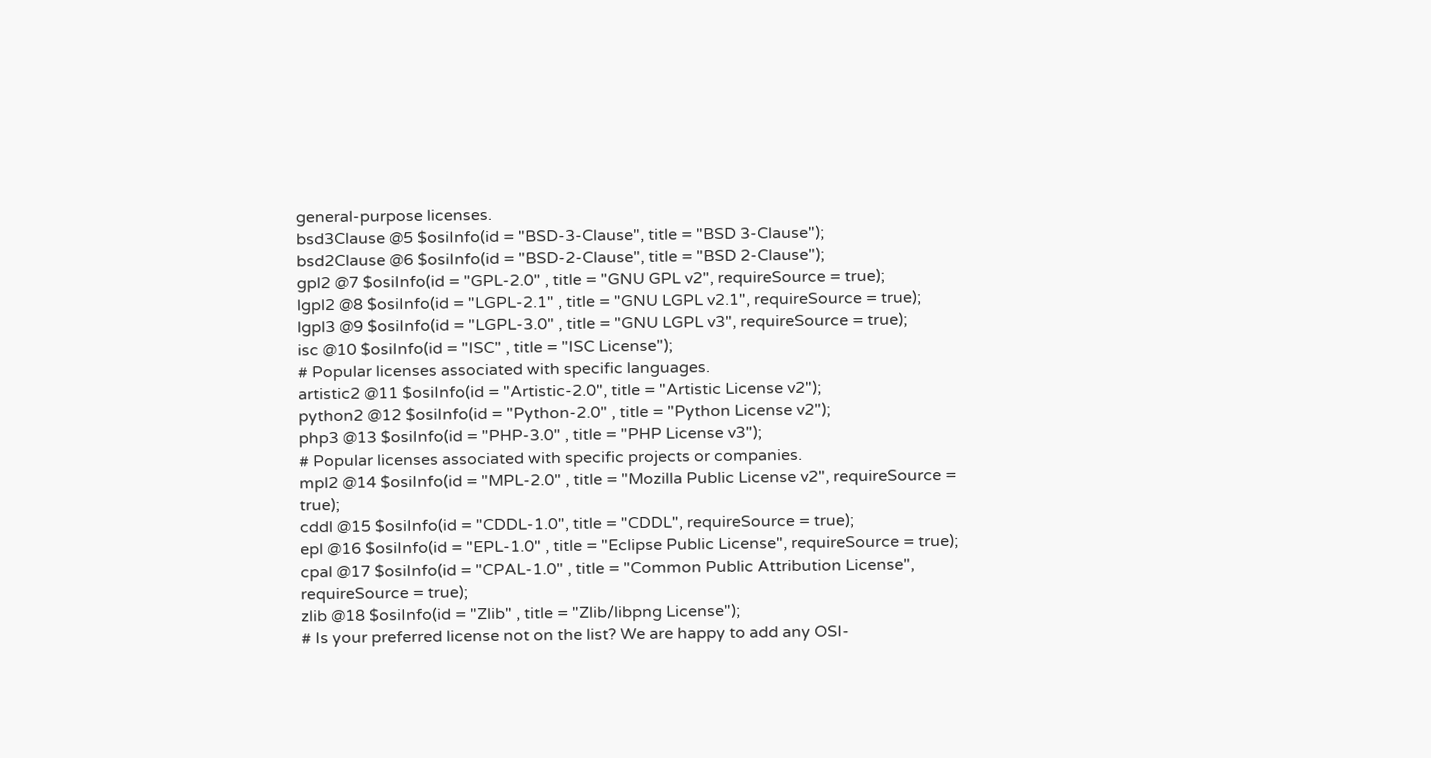general-purpose licenses.
bsd3Clause @5 $osiInfo(id = "BSD-3-Clause", title = "BSD 3-Clause");
bsd2Clause @6 $osiInfo(id = "BSD-2-Clause", title = "BSD 2-Clause");
gpl2 @7 $osiInfo(id = "GPL-2.0" , title = "GNU GPL v2", requireSource = true);
lgpl2 @8 $osiInfo(id = "LGPL-2.1" , title = "GNU LGPL v2.1", requireSource = true);
lgpl3 @9 $osiInfo(id = "LGPL-3.0" , title = "GNU LGPL v3", requireSource = true);
isc @10 $osiInfo(id = "ISC" , title = "ISC License");
# Popular licenses associated with specific languages.
artistic2 @11 $osiInfo(id = "Artistic-2.0", title = "Artistic License v2");
python2 @12 $osiInfo(id = "Python-2.0" , title = "Python License v2");
php3 @13 $osiInfo(id = "PHP-3.0" , title = "PHP License v3");
# Popular licenses associated with specific projects or companies.
mpl2 @14 $osiInfo(id = "MPL-2.0" , title = "Mozilla Public License v2", requireSource = true);
cddl @15 $osiInfo(id = "CDDL-1.0", title = "CDDL", requireSource = true);
epl @16 $osiInfo(id = "EPL-1.0" , title = "Eclipse Public License", requireSource = true);
cpal @17 $osiInfo(id = "CPAL-1.0" , title = "Common Public Attribution License", requireSource = true);
zlib @18 $osiInfo(id = "Zlib" , title = "Zlib/libpng License");
# Is your preferred license not on the list? We are happy to add any OSI-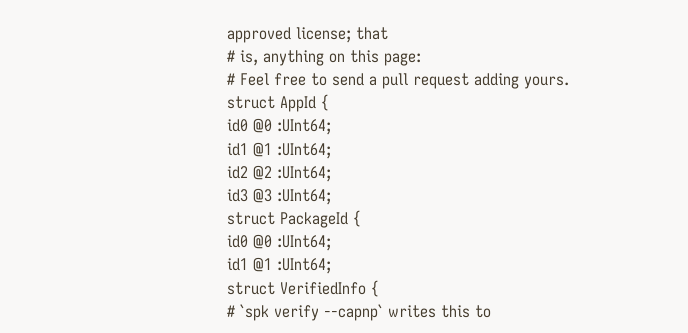approved license; that
# is, anything on this page:
# Feel free to send a pull request adding yours.
struct AppId {
id0 @0 :UInt64;
id1 @1 :UInt64;
id2 @2 :UInt64;
id3 @3 :UInt64;
struct PackageId {
id0 @0 :UInt64;
id1 @1 :UInt64;
struct VerifiedInfo {
# `spk verify --capnp` writes this to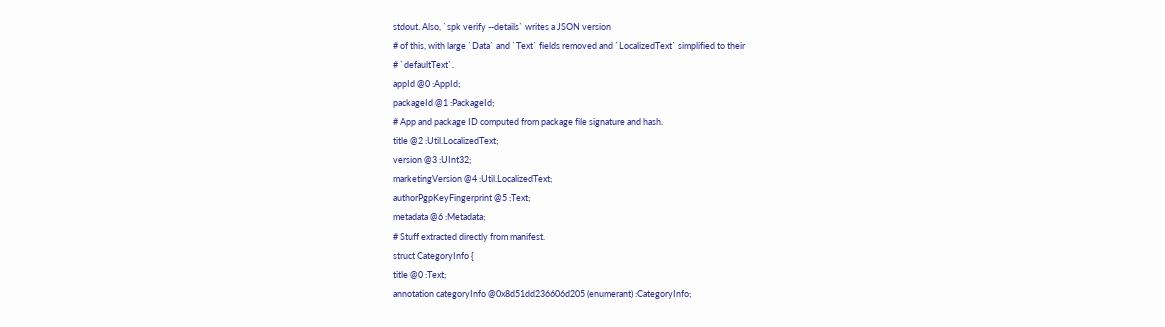stdout. Also, `spk verify --details` writes a JSON version
# of this, with large `Data` and `Text` fields removed and `LocalizedText` simplified to their
# `defaultText`.
appId @0 :AppId;
packageId @1 :PackageId;
# App and package ID computed from package file signature and hash.
title @2 :Util.LocalizedText;
version @3 :UInt32;
marketingVersion @4 :Util.LocalizedText;
authorPgpKeyFingerprint @5 :Text;
metadata @6 :Metadata;
# Stuff extracted directly from manifest.
struct CategoryInfo {
title @0 :Text;
annotation categoryInfo @0x8d51dd236606d205 (enumerant) :CategoryInfo;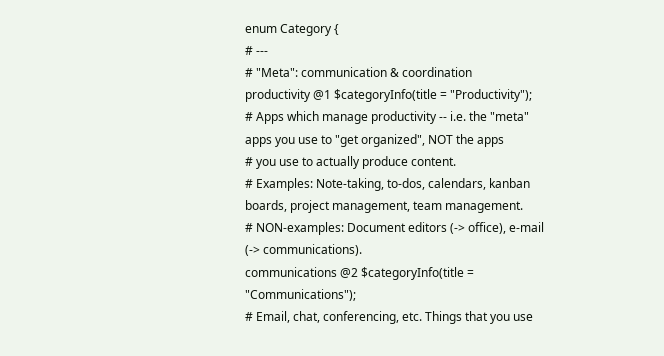enum Category {
# ---
# "Meta": communication & coordination
productivity @1 $categoryInfo(title = "Productivity");
# Apps which manage productivity -- i.e. the "meta" apps you use to "get organized", NOT the apps
# you use to actually produce content.
# Examples: Note-taking, to-dos, calendars, kanban boards, project management, team management.
# NON-examples: Document editors (-> office), e-mail (-> communications).
communications @2 $categoryInfo(title = "Communications");
# Email, chat, conferencing, etc. Things that you use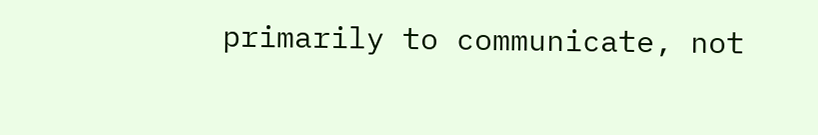primarily to communicate, not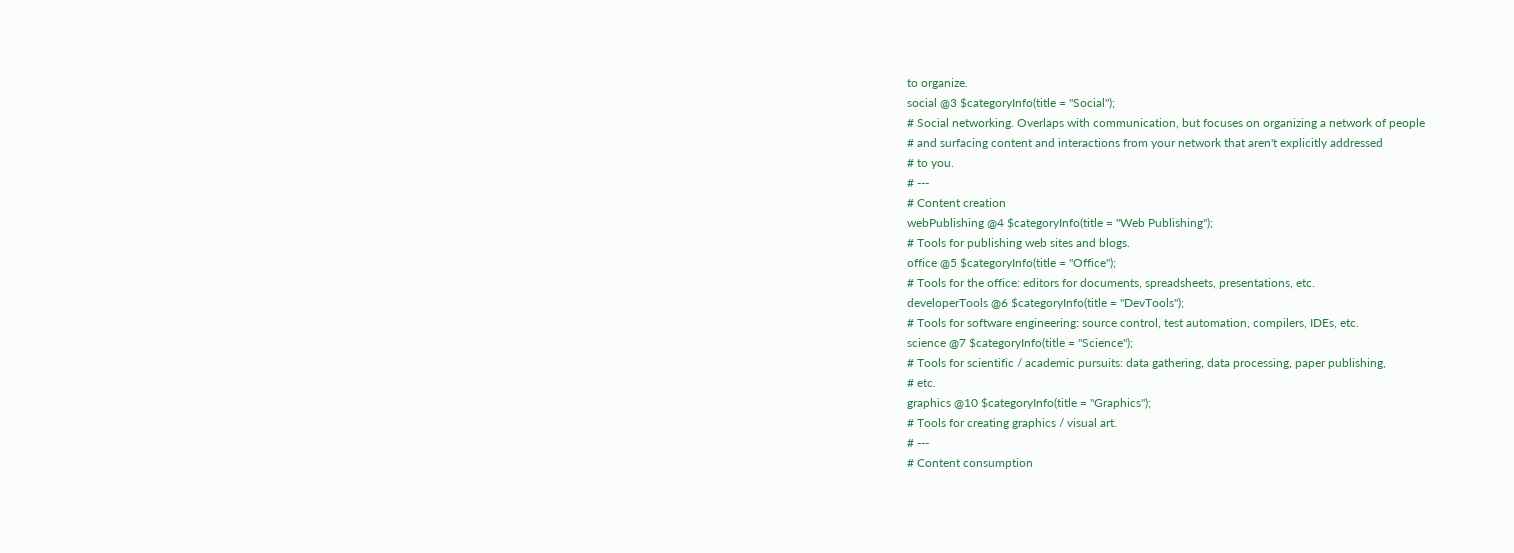to organize.
social @3 $categoryInfo(title = "Social");
# Social networking. Overlaps with communication, but focuses on organizing a network of people
# and surfacing content and interactions from your network that aren't explicitly addressed
# to you.
# ---
# Content creation
webPublishing @4 $categoryInfo(title = "Web Publishing");
# Tools for publishing web sites and blogs.
office @5 $categoryInfo(title = "Office");
# Tools for the office: editors for documents, spreadsheets, presentations, etc.
developerTools @6 $categoryInfo(title = "DevTools");
# Tools for software engineering: source control, test automation, compilers, IDEs, etc.
science @7 $categoryInfo(title = "Science");
# Tools for scientific / academic pursuits: data gathering, data processing, paper publishing,
# etc.
graphics @10 $categoryInfo(title = "Graphics");
# Tools for creating graphics / visual art.
# ---
# Content consumption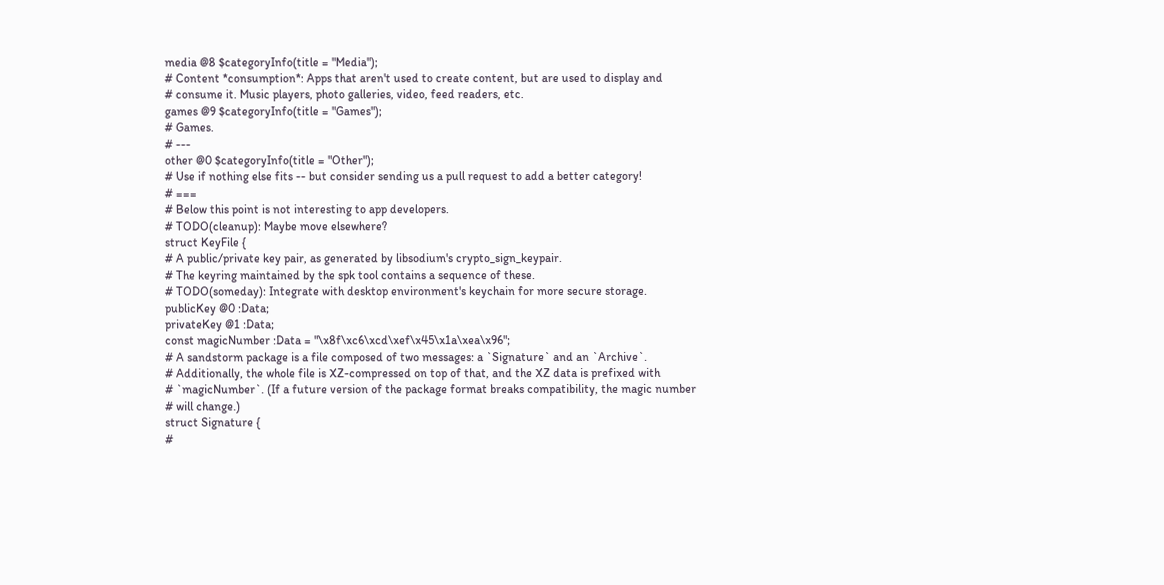media @8 $categoryInfo(title = "Media");
# Content *consumption*: Apps that aren't used to create content, but are used to display and
# consume it. Music players, photo galleries, video, feed readers, etc.
games @9 $categoryInfo(title = "Games");
# Games.
# ---
other @0 $categoryInfo(title = "Other");
# Use if nothing else fits -- but consider sending us a pull request to add a better category!
# ===
# Below this point is not interesting to app developers.
# TODO(cleanup): Maybe move elsewhere?
struct KeyFile {
# A public/private key pair, as generated by libsodium's crypto_sign_keypair.
# The keyring maintained by the spk tool contains a sequence of these.
# TODO(someday): Integrate with desktop environment's keychain for more secure storage.
publicKey @0 :Data;
privateKey @1 :Data;
const magicNumber :Data = "\x8f\xc6\xcd\xef\x45\x1a\xea\x96";
# A sandstorm package is a file composed of two messages: a `Signature` and an `Archive`.
# Additionally, the whole file is XZ-compressed on top of that, and the XZ data is prefixed with
# `magicNumber`. (If a future version of the package format breaks compatibility, the magic number
# will change.)
struct Signature {
#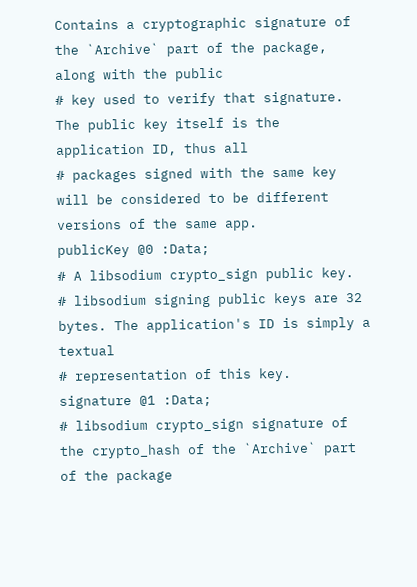Contains a cryptographic signature of the `Archive` part of the package, along with the public
# key used to verify that signature. The public key itself is the application ID, thus all
# packages signed with the same key will be considered to be different versions of the same app.
publicKey @0 :Data;
# A libsodium crypto_sign public key.
# libsodium signing public keys are 32 bytes. The application's ID is simply a textual
# representation of this key.
signature @1 :Data;
# libsodium crypto_sign signature of the crypto_hash of the `Archive` part of the package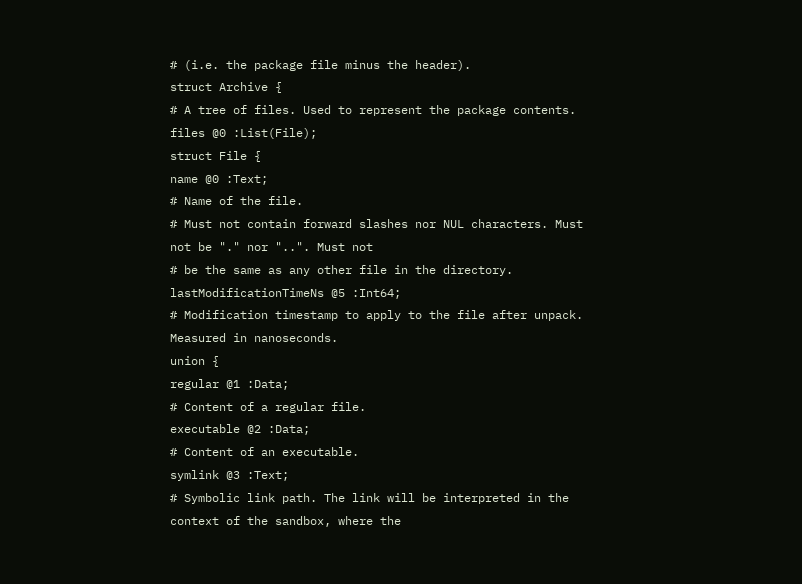# (i.e. the package file minus the header).
struct Archive {
# A tree of files. Used to represent the package contents.
files @0 :List(File);
struct File {
name @0 :Text;
# Name of the file.
# Must not contain forward slashes nor NUL characters. Must not be "." nor "..". Must not
# be the same as any other file in the directory.
lastModificationTimeNs @5 :Int64;
# Modification timestamp to apply to the file after unpack. Measured in nanoseconds.
union {
regular @1 :Data;
# Content of a regular file.
executable @2 :Data;
# Content of an executable.
symlink @3 :Text;
# Symbolic link path. The link will be interpreted in the context of the sandbox, where the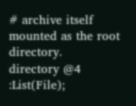# archive itself mounted as the root directory.
directory @4 :List(File);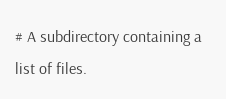# A subdirectory containing a list of files.